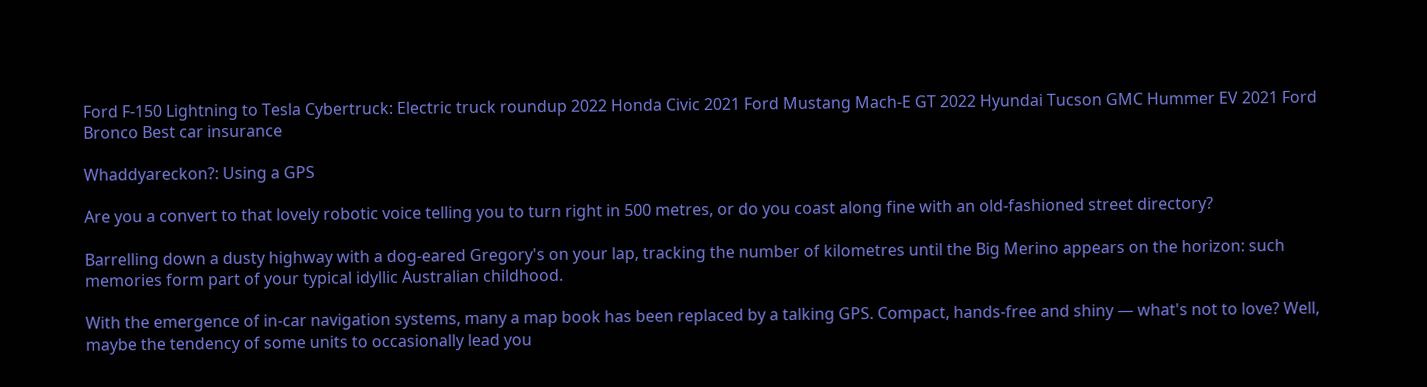Ford F-150 Lightning to Tesla Cybertruck: Electric truck roundup 2022 Honda Civic 2021 Ford Mustang Mach-E GT 2022 Hyundai Tucson GMC Hummer EV 2021 Ford Bronco Best car insurance

Whaddyareckon?: Using a GPS

Are you a convert to that lovely robotic voice telling you to turn right in 500 metres, or do you coast along fine with an old-fashioned street directory?

Barrelling down a dusty highway with a dog-eared Gregory's on your lap, tracking the number of kilometres until the Big Merino appears on the horizon: such memories form part of your typical idyllic Australian childhood.

With the emergence of in-car navigation systems, many a map book has been replaced by a talking GPS. Compact, hands-free and shiny — what's not to love? Well, maybe the tendency of some units to occasionally lead you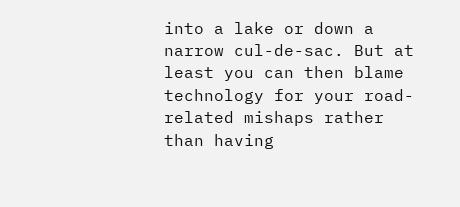into a lake or down a narrow cul-de-sac. But at least you can then blame technology for your road-related mishaps rather than having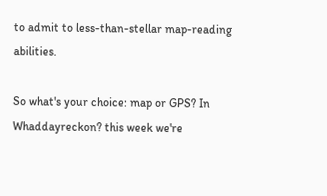to admit to less-than-stellar map-reading abilities.

So what's your choice: map or GPS? In Whaddayreckon? this week we're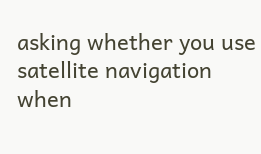asking whether you use satellite navigation when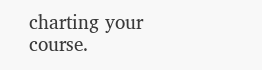charting your course.